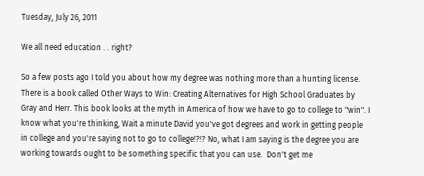Tuesday, July 26, 2011

We all need education . . right?

So a few posts ago I told you about how my degree was nothing more than a hunting license. There is a book called Other Ways to Win: Creating Alternatives for High School Graduates by Gray and Herr. This book looks at the myth in America of how we have to go to college to "win". I know what you're thinking, Wait a minute David you've got degrees and work in getting people in college and you're saying not to go to college!?!? No, what I am saying is the degree you are working towards ought to be something specific that you can use.  Don't get me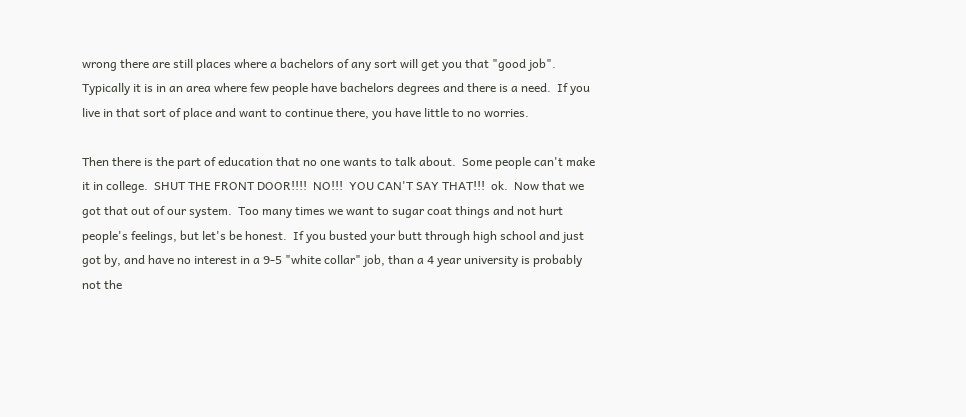wrong there are still places where a bachelors of any sort will get you that "good job".  Typically it is in an area where few people have bachelors degrees and there is a need.  If you live in that sort of place and want to continue there, you have little to no worries.

Then there is the part of education that no one wants to talk about.  Some people can't make it in college.  SHUT THE FRONT DOOR!!!!  NO!!!  YOU CAN'T SAY THAT!!!  ok.  Now that we got that out of our system.  Too many times we want to sugar coat things and not hurt people's feelings, but let's be honest.  If you busted your butt through high school and just got by, and have no interest in a 9-5 "white collar" job, than a 4 year university is probably not the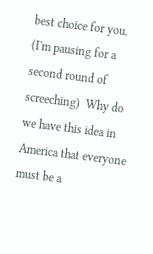best choice for you.  (I'm pausing for a second round of screeching)  Why do we have this idea in America that everyone must be a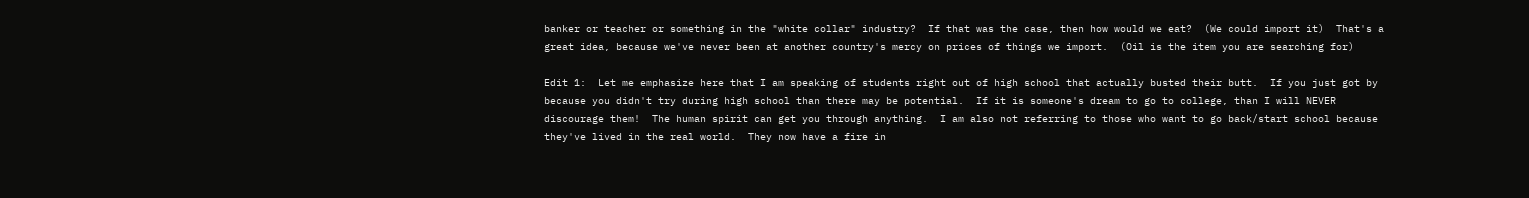banker or teacher or something in the "white collar" industry?  If that was the case, then how would we eat?  (We could import it)  That's a great idea, because we've never been at another country's mercy on prices of things we import.  (Oil is the item you are searching for)

Edit 1:  Let me emphasize here that I am speaking of students right out of high school that actually busted their butt.  If you just got by because you didn't try during high school than there may be potential.  If it is someone's dream to go to college, than I will NEVER discourage them!  The human spirit can get you through anything.  I am also not referring to those who want to go back/start school because they've lived in the real world.  They now have a fire in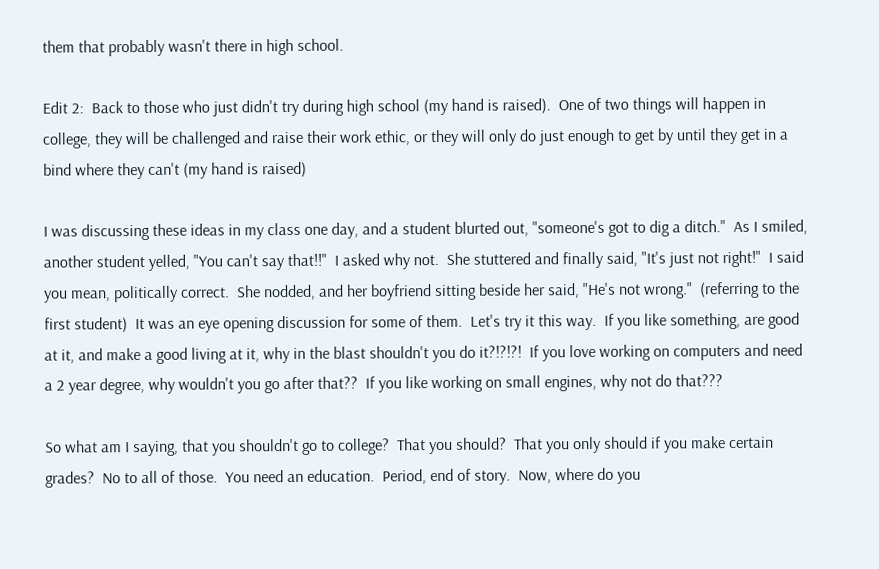them that probably wasn't there in high school.

Edit 2:  Back to those who just didn't try during high school (my hand is raised).  One of two things will happen in college, they will be challenged and raise their work ethic, or they will only do just enough to get by until they get in a bind where they can't (my hand is raised)

I was discussing these ideas in my class one day, and a student blurted out, "someone's got to dig a ditch."  As I smiled, another student yelled, "You can't say that!!"  I asked why not.  She stuttered and finally said, "It's just not right!"  I said you mean, politically correct.  She nodded, and her boyfriend sitting beside her said, "He's not wrong."  (referring to the first student)  It was an eye opening discussion for some of them.  Let's try it this way.  If you like something, are good at it, and make a good living at it, why in the blast shouldn't you do it?!?!?!  If you love working on computers and need a 2 year degree, why wouldn't you go after that??  If you like working on small engines, why not do that???

So what am I saying, that you shouldn't go to college?  That you should?  That you only should if you make certain grades?  No to all of those.  You need an education.  Period, end of story.  Now, where do you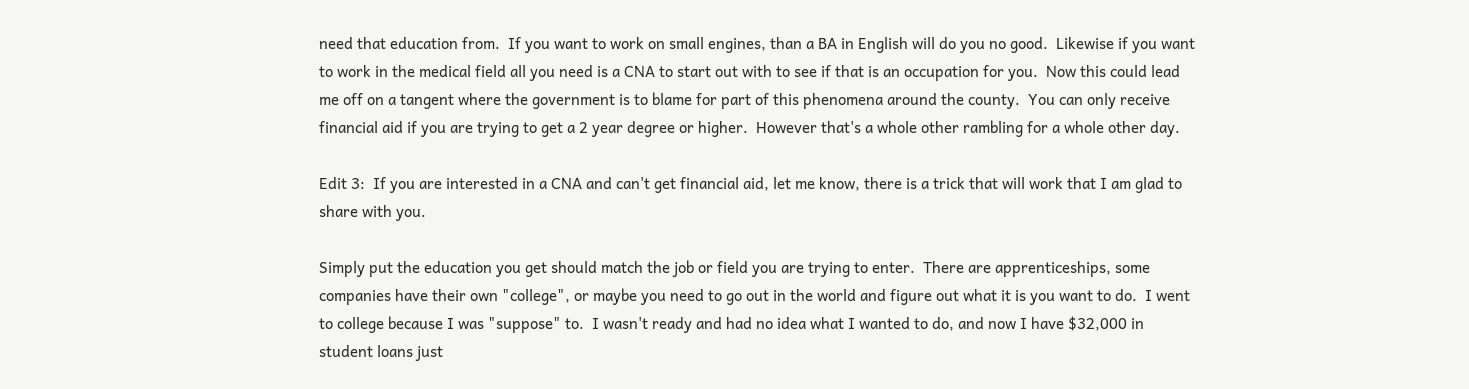need that education from.  If you want to work on small engines, than a BA in English will do you no good.  Likewise if you want to work in the medical field all you need is a CNA to start out with to see if that is an occupation for you.  Now this could lead me off on a tangent where the government is to blame for part of this phenomena around the county.  You can only receive financial aid if you are trying to get a 2 year degree or higher.  However that's a whole other rambling for a whole other day.

Edit 3:  If you are interested in a CNA and can't get financial aid, let me know, there is a trick that will work that I am glad to share with you.

Simply put the education you get should match the job or field you are trying to enter.  There are apprenticeships, some companies have their own "college", or maybe you need to go out in the world and figure out what it is you want to do.  I went to college because I was "suppose" to.  I wasn't ready and had no idea what I wanted to do, and now I have $32,000 in student loans just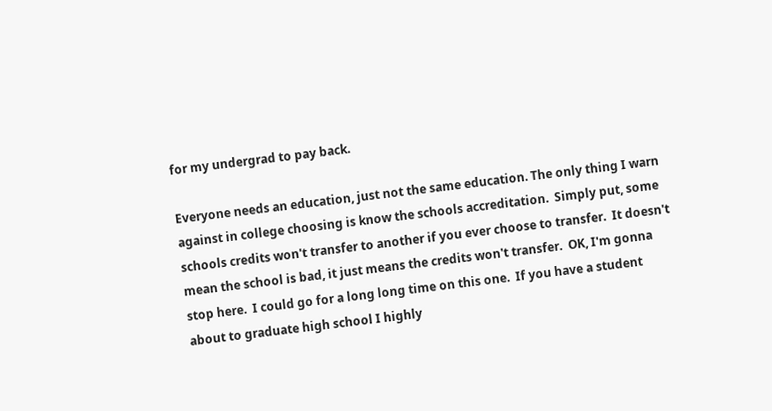for my undergrad to pay back.

Everyone needs an education, just not the same education. The only thing I warn against in college choosing is know the schools accreditation.  Simply put, some schools credits won't transfer to another if you ever choose to transfer.  It doesn't mean the school is bad, it just means the credits won't transfer.  OK, I'm gonna stop here.  I could go for a long long time on this one.  If you have a student about to graduate high school I highly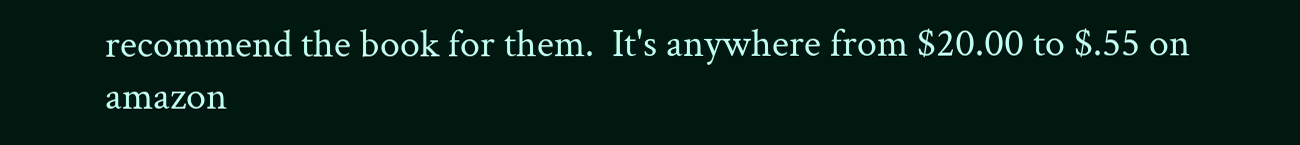recommend the book for them.  It's anywhere from $20.00 to $.55 on amazon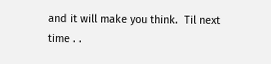and it will make you think.  Til next time . .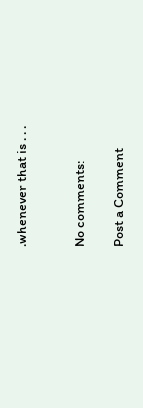.whenever that is . . .


No comments:

Post a Comment